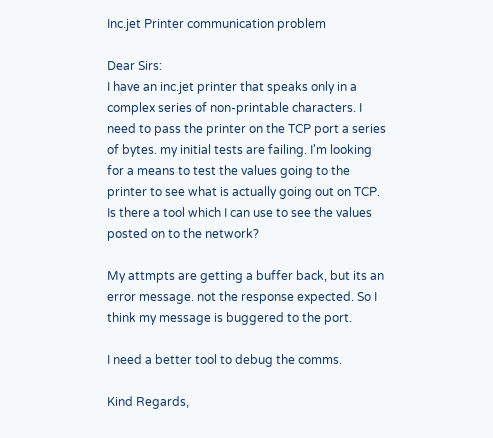Inc.jet Printer communication problem

Dear Sirs:
I have an inc.jet printer that speaks only in a complex series of non-printable characters. I need to pass the printer on the TCP port a series of bytes. my initial tests are failing. I'm looking for a means to test the values going to the printer to see what is actually going out on TCP. Is there a tool which I can use to see the values posted on to the network?

My attmpts are getting a buffer back, but its an error message. not the response expected. So I think my message is buggered to the port.

I need a better tool to debug the comms.

Kind Regards,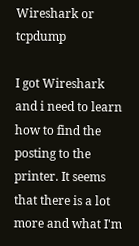Wireshark or tcpdump

I got Wireshark and i need to learn how to find the posting to the printer. It seems that there is a lot more and what I'm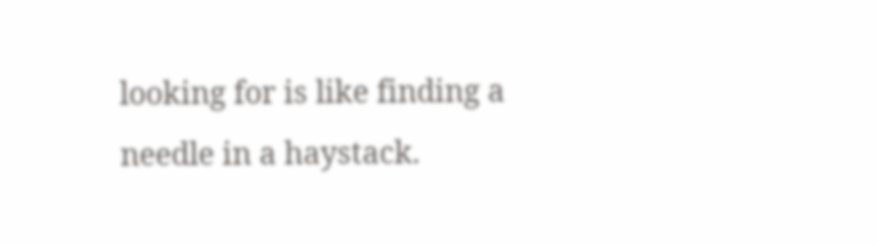looking for is like finding a needle in a haystack.